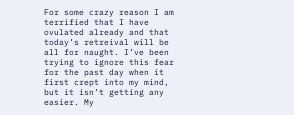For some crazy reason I am terrified that I have ovulated already and that today’s retreival will be all for naught. I’ve been trying to ignore this fear for the past day when it first crept into my mind, but it isn’t getting any easier. My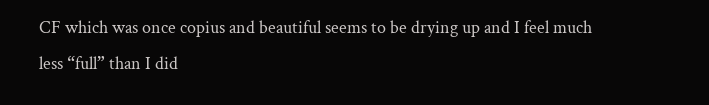CF which was once copius and beautiful seems to be drying up and I feel much less “full” than I did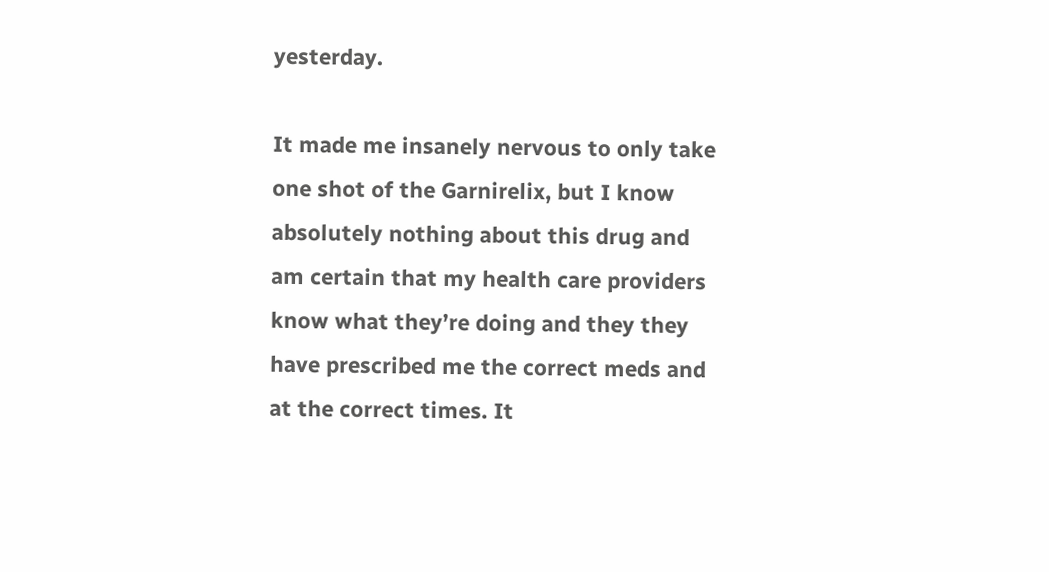yesterday.

It made me insanely nervous to only take one shot of the Garnirelix, but I know absolutely nothing about this drug and am certain that my health care providers know what they’re doing and they they have prescribed me the correct meds and at the correct times. It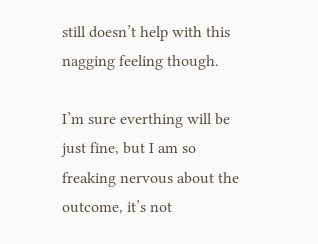still doesn’t help with this nagging feeling though.

I’m sure everthing will be just fine, but I am so freaking nervous about the outcome, it’s not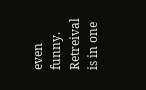even funny. Retreival is in one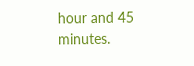hour and 45 minutes.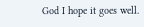God I hope it goes well.